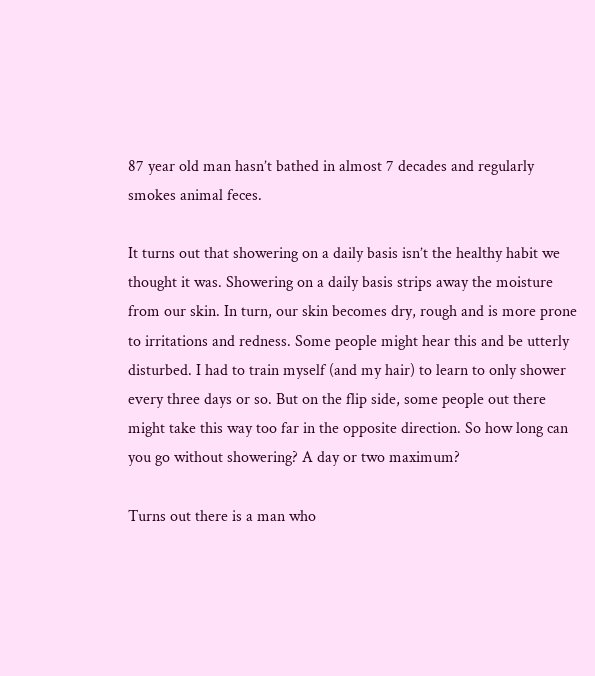87 year old man hasn’t bathed in almost 7 decades and regularly smokes animal feces.

It turns out that showering on a daily basis isn’t the healthy habit we thought it was. Showering on a daily basis strips away the moisture from our skin. In turn, our skin becomes dry, rough and is more prone to irritations and redness. Some people might hear this and be utterly disturbed. I had to train myself (and my hair) to learn to only shower every three days or so. But on the flip side, some people out there might take this way too far in the opposite direction. So how long can you go without showering? A day or two maximum?

Turns out there is a man who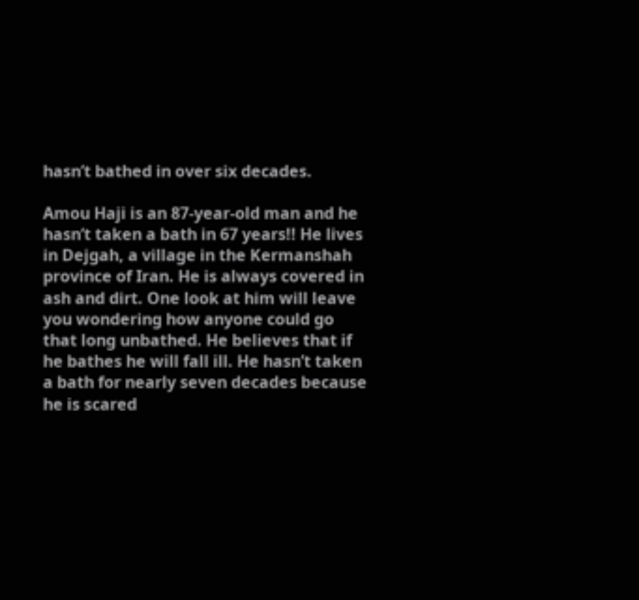hasn’t bathed in over six decades.

Amou Haji is an 87-year-old man and he hasn’t taken a bath in 67 years!! He lives in Dejgah, a village in the Kermanshah province of Iran. He is always covered in ash and dirt. One look at him will leave you wondering how anyone could go that long unbathed. He believes that if he bathes he will fall ill. He hasn’t taken a bath for nearly seven decades because he is scared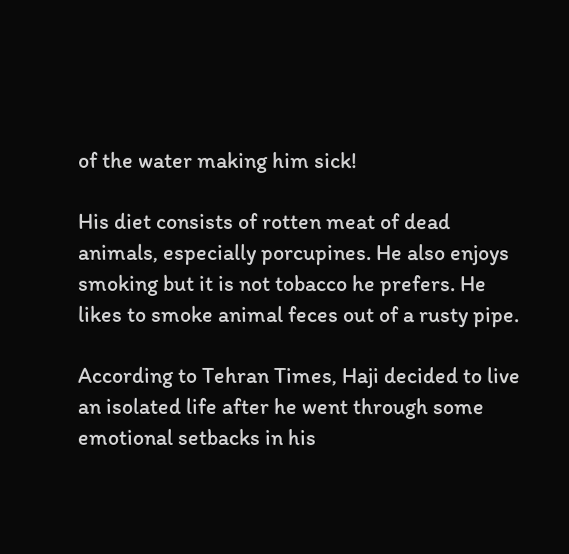of the water making him sick!

His diet consists of rotten meat of dead animals, especially porcupines. He also enjoys smoking but it is not tobacco he prefers. He likes to smoke animal feces out of a rusty pipe.

According to Tehran Times, Haji decided to live an isolated life after he went through some emotional setbacks in his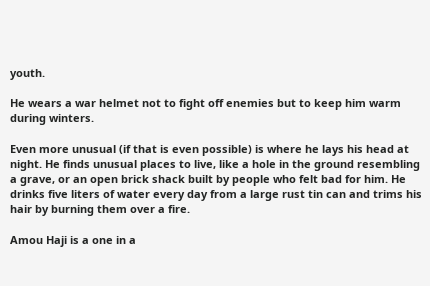youth.

He wears a war helmet not to fight off enemies but to keep him warm during winters.

Even more unusual (if that is even possible) is where he lays his head at night. He finds unusual places to live, like a hole in the ground resembling a grave, or an open brick shack built by people who felt bad for him. He drinks five liters of water every day from a large rust tin can and trims his hair by burning them over a fire.

Amou Haji is a one in a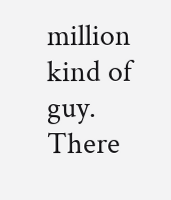million kind of guy. There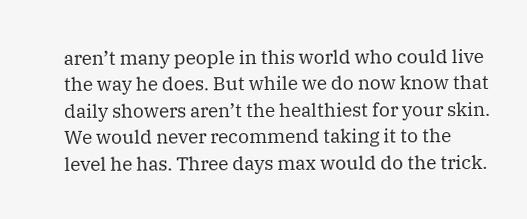aren’t many people in this world who could live the way he does. But while we do now know that daily showers aren’t the healthiest for your skin. We would never recommend taking it to the level he has. Three days max would do the trick.